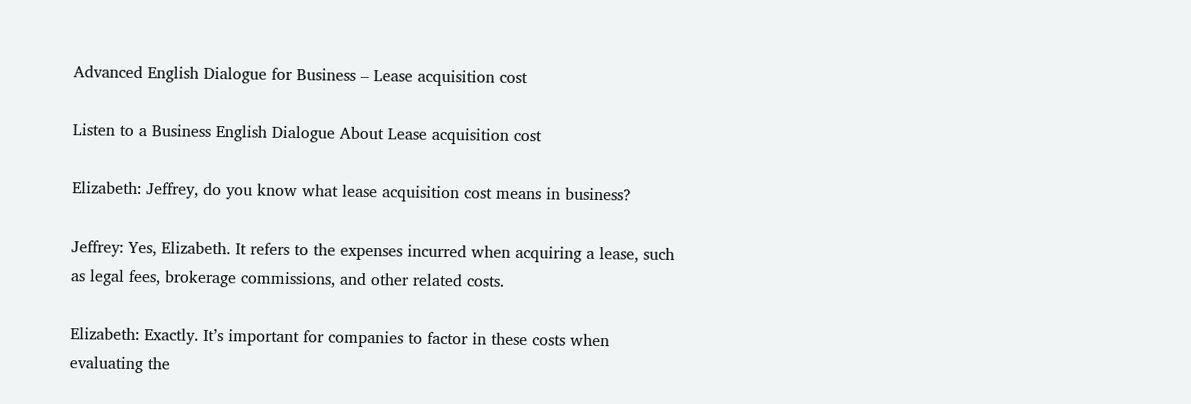Advanced English Dialogue for Business – Lease acquisition cost

Listen to a Business English Dialogue About Lease acquisition cost

Elizabeth: Jeffrey, do you know what lease acquisition cost means in business?

Jeffrey: Yes, Elizabeth. It refers to the expenses incurred when acquiring a lease, such as legal fees, brokerage commissions, and other related costs.

Elizabeth: Exactly. It’s important for companies to factor in these costs when evaluating the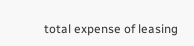total expense of leasing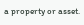a property or asset.